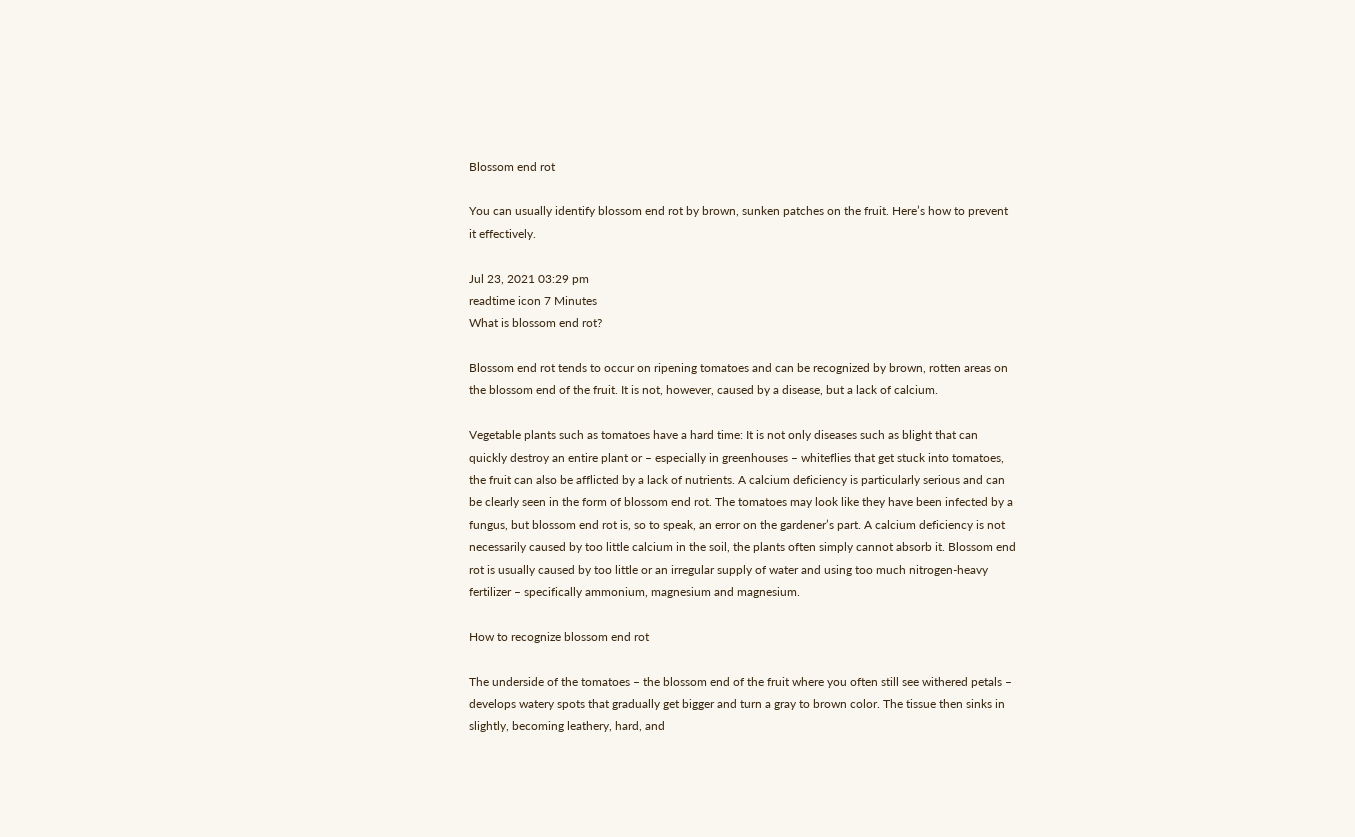Blossom end rot

You can usually identify blossom end rot by brown, sunken patches on the fruit. Here’s how to prevent it effectively.

Jul 23, 2021 03:29 pm
readtime icon 7 Minutes
What is blossom end rot?

Blossom end rot tends to occur on ripening tomatoes and can be recognized by brown, rotten areas on the blossom end of the fruit. It is not, however, caused by a disease, but a lack of calcium.

Vegetable plants such as tomatoes have a hard time: It is not only diseases such as blight that can quickly destroy an entire plant or – especially in greenhouses – whiteflies that get stuck into tomatoes, the fruit can also be afflicted by a lack of nutrients. A calcium deficiency is particularly serious and can be clearly seen in the form of blossom end rot. The tomatoes may look like they have been infected by a fungus, but blossom end rot is, so to speak, an error on the gardener’s part. A calcium deficiency is not necessarily caused by too little calcium in the soil, the plants often simply cannot absorb it. Blossom end rot is usually caused by too little or an irregular supply of water and using too much nitrogen-heavy fertilizer – specifically ammonium, magnesium and magnesium.

How to recognize blossom end rot

The underside of the tomatoes – the blossom end of the fruit where you often still see withered petals – develops watery spots that gradually get bigger and turn a gray to brown color. The tissue then sinks in slightly, becoming leathery, hard, and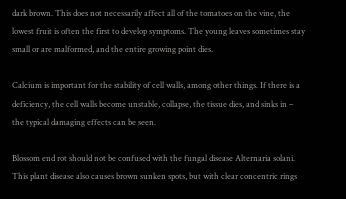dark brown. This does not necessarily affect all of the tomatoes on the vine, the lowest fruit is often the first to develop symptoms. The young leaves sometimes stay small or are malformed, and the entire growing point dies.

Calcium is important for the stability of cell walls, among other things. If there is a deficiency, the cell walls become unstable, collapse, the tissue dies, and sinks in – the typical damaging effects can be seen.

Blossom end rot should not be confused with the fungal disease Alternaria solani. This plant disease also causes brown sunken spots, but with clear concentric rings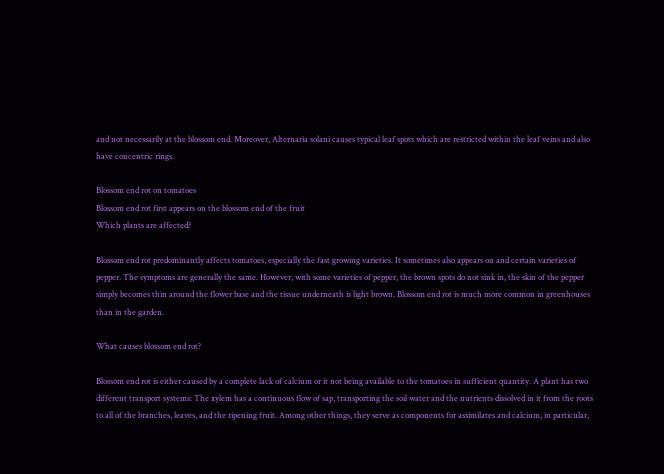and not necessarily at the blossom end. Moreover, Alternaria solani causes typical leaf spots which are restricted within the leaf veins and also have concentric rings.

Blossom end rot on tomatoes
Blossom end rot first appears on the blossom end of the fruit
Which plants are affected?

Blossom end rot predominantly affects tomatoes, especially the fast growing varieties. It sometimes also appears on and certain varieties of pepper. The symptoms are generally the same. However, with some varieties of pepper, the brown spots do not sink in, the skin of the pepper simply becomes thin around the flower base and the tissue underneath is light brown. Blossom end rot is much more common in greenhouses than in the garden.

What causes blossom end rot?

Blossom end rot is either caused by a complete lack of calcium or it not being available to the tomatoes in sufficient quantity. A plant has two different transport systems: The xylem has a continuous flow of sap, transporting the soil water and the nutrients dissolved in it from the roots to all of the branches, leaves, and the ripening fruit. Among other things, they serve as components for assimilates and calcium, in particular,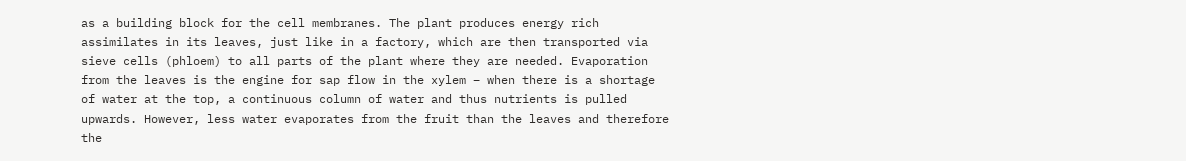as a building block for the cell membranes. The plant produces energy rich assimilates in its leaves, just like in a factory, which are then transported via sieve cells (phloem) to all parts of the plant where they are needed. Evaporation from the leaves is the engine for sap flow in the xylem – when there is a shortage of water at the top, a continuous column of water and thus nutrients is pulled upwards. However, less water evaporates from the fruit than the leaves and therefore the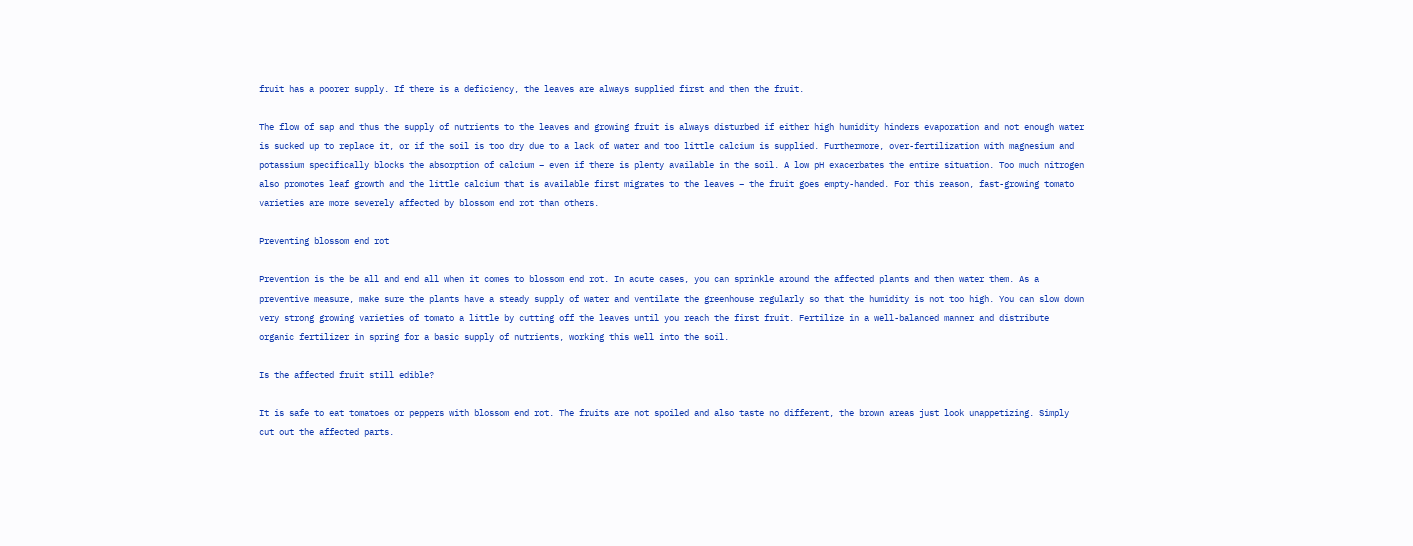fruit has a poorer supply. If there is a deficiency, the leaves are always supplied first and then the fruit.

The flow of sap and thus the supply of nutrients to the leaves and growing fruit is always disturbed if either high humidity hinders evaporation and not enough water is sucked up to replace it, or if the soil is too dry due to a lack of water and too little calcium is supplied. Furthermore, over-fertilization with magnesium and potassium specifically blocks the absorption of calcium – even if there is plenty available in the soil. A low pH exacerbates the entire situation. Too much nitrogen also promotes leaf growth and the little calcium that is available first migrates to the leaves – the fruit goes empty-handed. For this reason, fast-growing tomato varieties are more severely affected by blossom end rot than others.

Preventing blossom end rot

Prevention is the be all and end all when it comes to blossom end rot. In acute cases, you can sprinkle around the affected plants and then water them. As a preventive measure, make sure the plants have a steady supply of water and ventilate the greenhouse regularly so that the humidity is not too high. You can slow down very strong growing varieties of tomato a little by cutting off the leaves until you reach the first fruit. Fertilize in a well-balanced manner and distribute organic fertilizer in spring for a basic supply of nutrients, working this well into the soil.

Is the affected fruit still edible?

It is safe to eat tomatoes or peppers with blossom end rot. The fruits are not spoiled and also taste no different, the brown areas just look unappetizing. Simply cut out the affected parts.